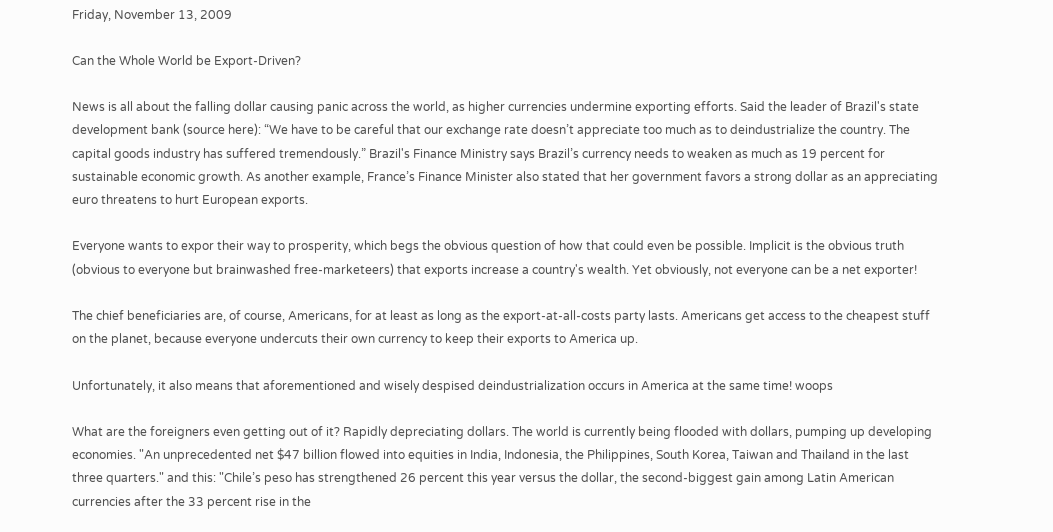Friday, November 13, 2009

Can the Whole World be Export-Driven?

News is all about the falling dollar causing panic across the world, as higher currencies undermine exporting efforts. Said the leader of Brazil's state development bank (source here): “We have to be careful that our exchange rate doesn’t appreciate too much as to deindustrialize the country. The capital goods industry has suffered tremendously.” Brazil's Finance Ministry says Brazil’s currency needs to weaken as much as 19 percent for sustainable economic growth. As another example, France’s Finance Minister also stated that her government favors a strong dollar as an appreciating euro threatens to hurt European exports.

Everyone wants to expor their way to prosperity, which begs the obvious question of how that could even be possible. Implicit is the obvious truth (obvious to everyone but brainwashed free-marketeers) that exports increase a country's wealth. Yet obviously, not everyone can be a net exporter!

The chief beneficiaries are, of course, Americans, for at least as long as the export-at-all-costs party lasts. Americans get access to the cheapest stuff on the planet, because everyone undercuts their own currency to keep their exports to America up.

Unfortunately, it also means that aforementioned and wisely despised deindustrialization occurs in America at the same time! woops

What are the foreigners even getting out of it? Rapidly depreciating dollars. The world is currently being flooded with dollars, pumping up developing economies. "An unprecedented net $47 billion flowed into equities in India, Indonesia, the Philippines, South Korea, Taiwan and Thailand in the last three quarters." and this: "Chile’s peso has strengthened 26 percent this year versus the dollar, the second-biggest gain among Latin American currencies after the 33 percent rise in the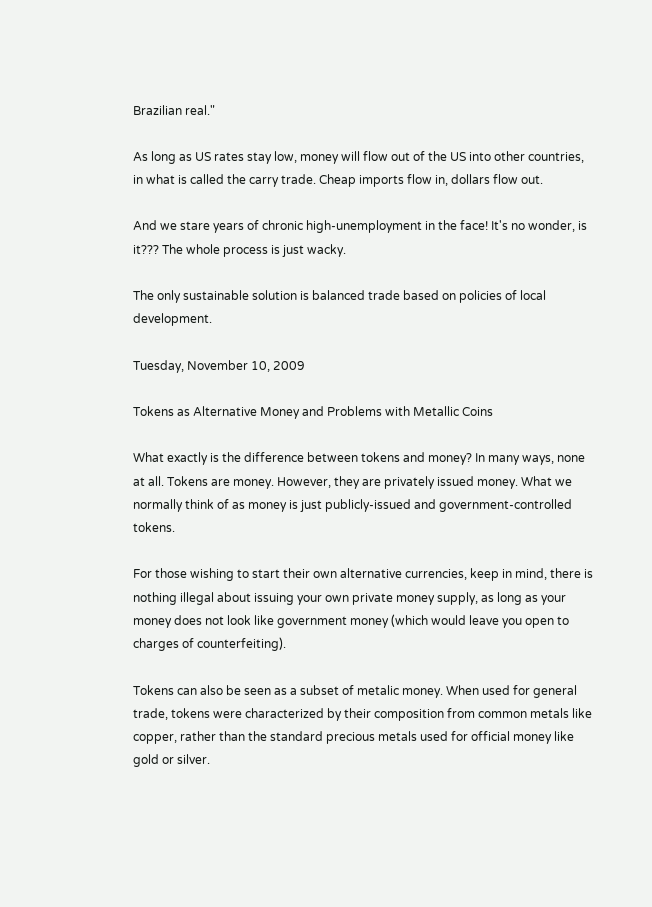Brazilian real."

As long as US rates stay low, money will flow out of the US into other countries, in what is called the carry trade. Cheap imports flow in, dollars flow out.

And we stare years of chronic high-unemployment in the face! It's no wonder, is it??? The whole process is just wacky.

The only sustainable solution is balanced trade based on policies of local development.

Tuesday, November 10, 2009

Tokens as Alternative Money and Problems with Metallic Coins

What exactly is the difference between tokens and money? In many ways, none at all. Tokens are money. However, they are privately issued money. What we normally think of as money is just publicly-issued and government-controlled tokens.

For those wishing to start their own alternative currencies, keep in mind, there is nothing illegal about issuing your own private money supply, as long as your money does not look like government money (which would leave you open to charges of counterfeiting).

Tokens can also be seen as a subset of metalic money. When used for general trade, tokens were characterized by their composition from common metals like copper, rather than the standard precious metals used for official money like gold or silver.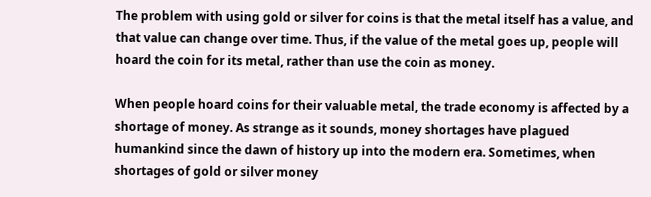The problem with using gold or silver for coins is that the metal itself has a value, and that value can change over time. Thus, if the value of the metal goes up, people will hoard the coin for its metal, rather than use the coin as money.

When people hoard coins for their valuable metal, the trade economy is affected by a shortage of money. As strange as it sounds, money shortages have plagued humankind since the dawn of history up into the modern era. Sometimes, when shortages of gold or silver money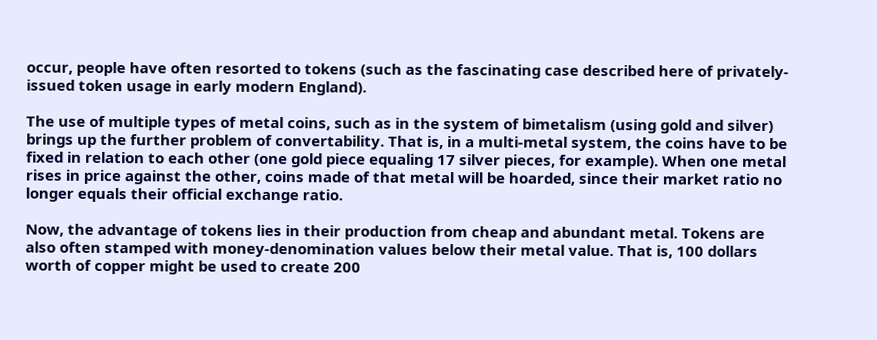occur, people have often resorted to tokens (such as the fascinating case described here of privately-issued token usage in early modern England).

The use of multiple types of metal coins, such as in the system of bimetalism (using gold and silver) brings up the further problem of convertability. That is, in a multi-metal system, the coins have to be fixed in relation to each other (one gold piece equaling 17 silver pieces, for example). When one metal rises in price against the other, coins made of that metal will be hoarded, since their market ratio no longer equals their official exchange ratio.

Now, the advantage of tokens lies in their production from cheap and abundant metal. Tokens are also often stamped with money-denomination values below their metal value. That is, 100 dollars worth of copper might be used to create 200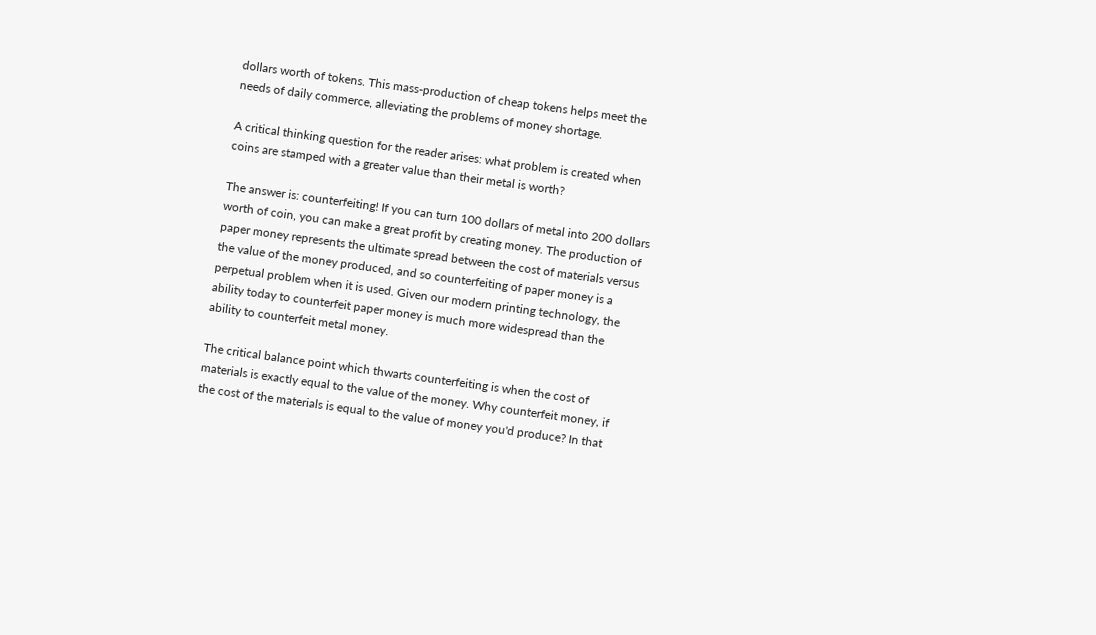dollars worth of tokens. This mass-production of cheap tokens helps meet the needs of daily commerce, alleviating the problems of money shortage.

A critical thinking question for the reader arises: what problem is created when coins are stamped with a greater value than their metal is worth?

The answer is: counterfeiting! If you can turn 100 dollars of metal into 200 dollars worth of coin, you can make a great profit by creating money. The production of paper money represents the ultimate spread between the cost of materials versus the value of the money produced, and so counterfeiting of paper money is a perpetual problem when it is used. Given our modern printing technology, the ability today to counterfeit paper money is much more widespread than the ability to counterfeit metal money.

The critical balance point which thwarts counterfeiting is when the cost of materials is exactly equal to the value of the money. Why counterfeit money, if the cost of the materials is equal to the value of money you'd produce? In that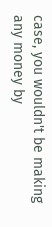case, you wouldn't be making any money by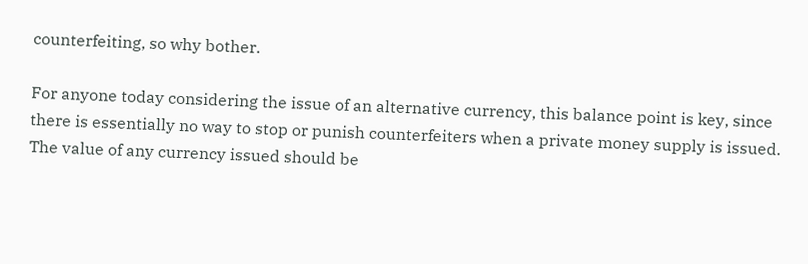counterfeiting, so why bother.

For anyone today considering the issue of an alternative currency, this balance point is key, since there is essentially no way to stop or punish counterfeiters when a private money supply is issued. The value of any currency issued should be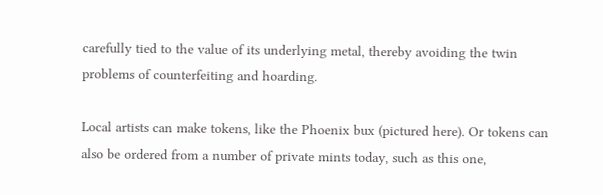carefully tied to the value of its underlying metal, thereby avoiding the twin problems of counterfeiting and hoarding.

Local artists can make tokens, like the Phoenix bux (pictured here). Or tokens can also be ordered from a number of private mints today, such as this one,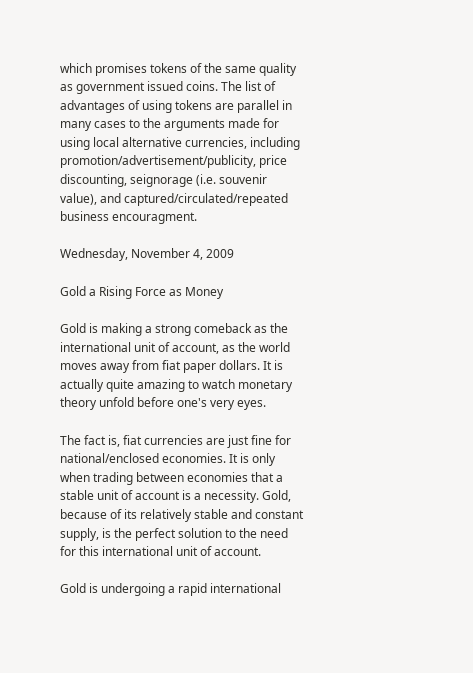which promises tokens of the same quality as government issued coins. The list of advantages of using tokens are parallel in many cases to the arguments made for using local alternative currencies, including promotion/advertisement/publicity, price discounting, seignorage (i.e. souvenir value), and captured/circulated/repeated business encouragment.

Wednesday, November 4, 2009

Gold a Rising Force as Money

Gold is making a strong comeback as the international unit of account, as the world moves away from fiat paper dollars. It is actually quite amazing to watch monetary theory unfold before one's very eyes.

The fact is, fiat currencies are just fine for national/enclosed economies. It is only when trading between economies that a stable unit of account is a necessity. Gold, because of its relatively stable and constant supply, is the perfect solution to the need for this international unit of account.

Gold is undergoing a rapid international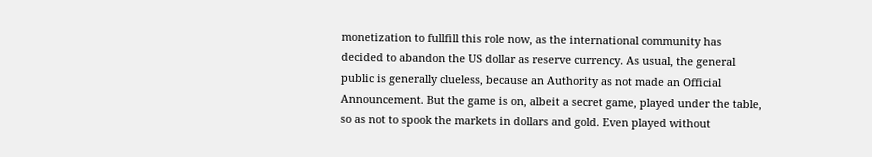monetization to fullfill this role now, as the international community has decided to abandon the US dollar as reserve currency. As usual, the general public is generally clueless, because an Authority as not made an Official Announcement. But the game is on, albeit a secret game, played under the table, so as not to spook the markets in dollars and gold. Even played without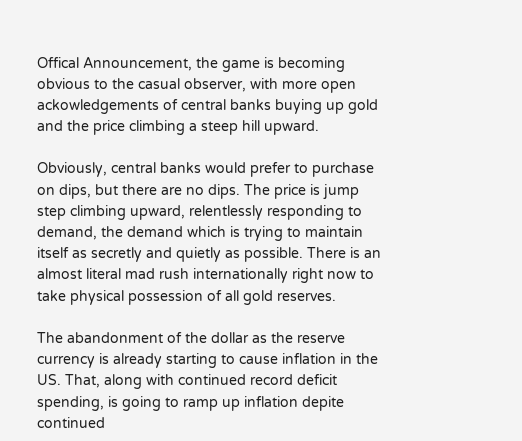Offical Announcement, the game is becoming obvious to the casual observer, with more open ackowledgements of central banks buying up gold and the price climbing a steep hill upward.

Obviously, central banks would prefer to purchase on dips, but there are no dips. The price is jump step climbing upward, relentlessly responding to demand, the demand which is trying to maintain itself as secretly and quietly as possible. There is an almost literal mad rush internationally right now to take physical possession of all gold reserves.

The abandonment of the dollar as the reserve currency is already starting to cause inflation in the US. That, along with continued record deficit spending, is going to ramp up inflation depite continued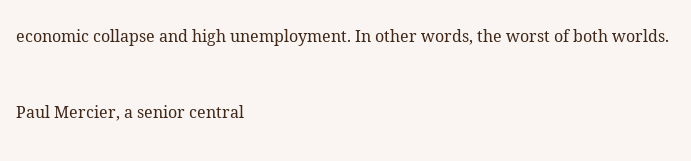economic collapse and high unemployment. In other words, the worst of both worlds.


Paul Mercier, a senior central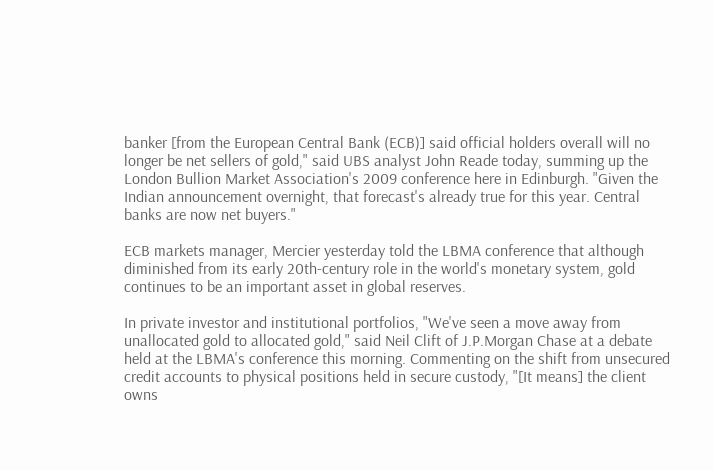banker [from the European Central Bank (ECB)] said official holders overall will no longer be net sellers of gold," said UBS analyst John Reade today, summing up the London Bullion Market Association's 2009 conference here in Edinburgh. "Given the Indian announcement overnight, that forecast's already true for this year. Central banks are now net buyers."

ECB markets manager, Mercier yesterday told the LBMA conference that although diminished from its early 20th-century role in the world's monetary system, gold continues to be an important asset in global reserves.

In private investor and institutional portfolios, "We've seen a move away from unallocated gold to allocated gold," said Neil Clift of J.P.Morgan Chase at a debate held at the LBMA's conference this morning. Commenting on the shift from unsecured credit accounts to physical positions held in secure custody, "[It means] the client owns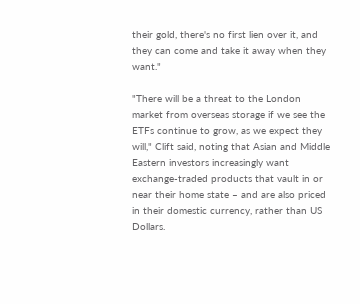their gold, there's no first lien over it, and they can come and take it away when they want."

"There will be a threat to the London market from overseas storage if we see the ETFs continue to grow, as we expect they will," Clift said, noting that Asian and Middle Eastern investors increasingly want exchange-traded products that vault in or near their home state – and are also priced in their domestic currency, rather than US Dollars.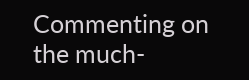Commenting on the much-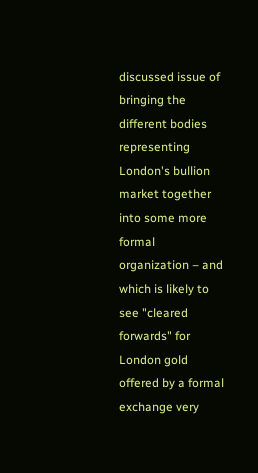discussed issue of bringing the different bodies representing London's bullion market together into some more formal organization – and which is likely to see "cleared forwards" for London gold offered by a formal exchange very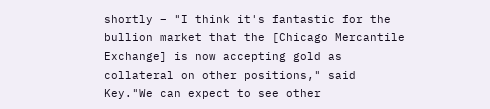shortly – "I think it's fantastic for the bullion market that the [Chicago Mercantile Exchange] is now accepting gold as collateral on other positions," said Key."We can expect to see other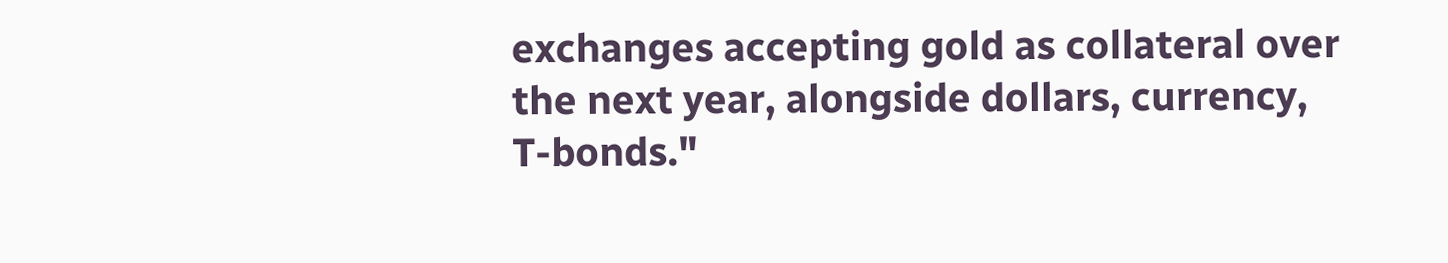exchanges accepting gold as collateral over the next year, alongside dollars, currency, T-bonds."